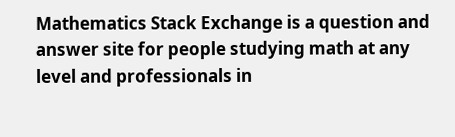Mathematics Stack Exchange is a question and answer site for people studying math at any level and professionals in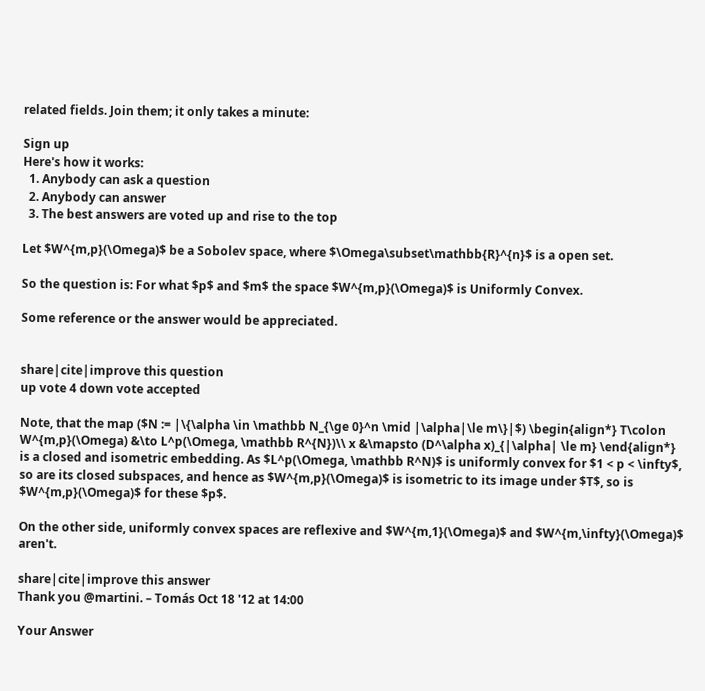related fields. Join them; it only takes a minute:

Sign up
Here's how it works:
  1. Anybody can ask a question
  2. Anybody can answer
  3. The best answers are voted up and rise to the top

Let $W^{m,p}(\Omega)$ be a Sobolev space, where $\Omega\subset\mathbb{R}^{n}$ is a open set.

So the question is: For what $p$ and $m$ the space $W^{m,p}(\Omega)$ is Uniformly Convex.

Some reference or the answer would be appreciated.


share|cite|improve this question
up vote 4 down vote accepted

Note, that the map ($N := |\{\alpha \in \mathbb N_{\ge 0}^n \mid |\alpha|\le m\}|$) \begin{align*} T\colon W^{m,p}(\Omega) &\to L^p(\Omega, \mathbb R^{N})\\ x &\mapsto (D^\alpha x)_{|\alpha| \le m} \end{align*} is a closed and isometric embedding. As $L^p(\Omega, \mathbb R^N)$ is uniformly convex for $1 < p < \infty$, so are its closed subspaces, and hence as $W^{m,p}(\Omega)$ is isometric to its image under $T$, so is $W^{m,p}(\Omega)$ for these $p$.

On the other side, uniformly convex spaces are reflexive and $W^{m,1}(\Omega)$ and $W^{m,\infty}(\Omega)$ aren't.

share|cite|improve this answer
Thank you @martini. – Tomás Oct 18 '12 at 14:00

Your Answer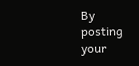By posting your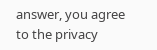answer, you agree to the privacy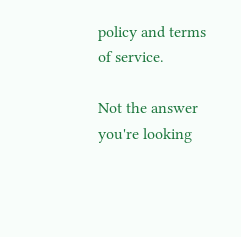policy and terms of service.

Not the answer you're looking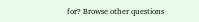for? Browse other questions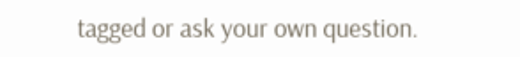tagged or ask your own question.